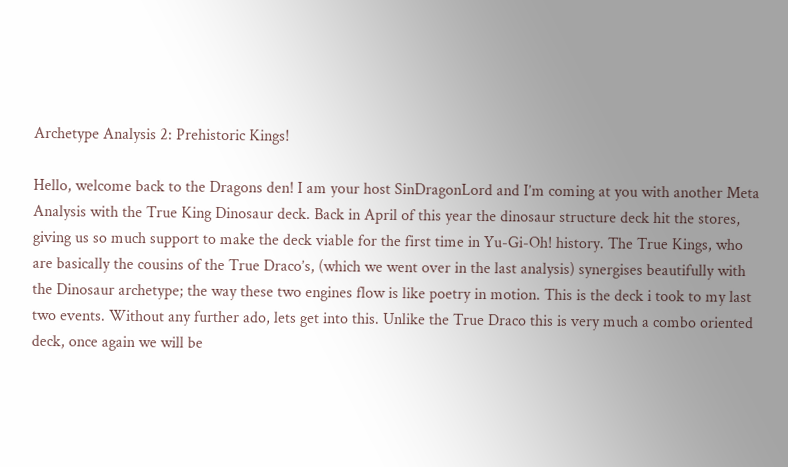Archetype Analysis 2: Prehistoric Kings!

Hello, welcome back to the Dragons den! I am your host SinDragonLord and I’m coming at you with another Meta Analysis with the True King Dinosaur deck. Back in April of this year the dinosaur structure deck hit the stores, giving us so much support to make the deck viable for the first time in Yu-Gi-Oh! history. The True Kings, who are basically the cousins of the True Draco’s, (which we went over in the last analysis) synergises beautifully with the Dinosaur archetype; the way these two engines flow is like poetry in motion. This is the deck i took to my last two events. Without any further ado, lets get into this. Unlike the True Draco this is very much a combo oriented deck, once again we will be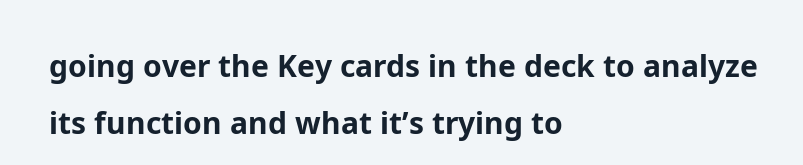going over the Key cards in the deck to analyze its function and what it’s trying to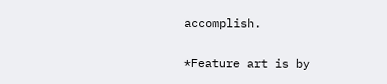accomplish.

*Feature art is by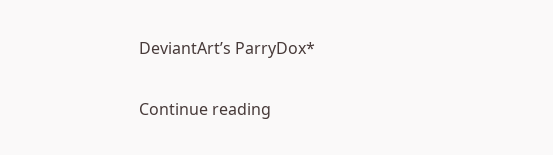DeviantArt’s ParryDox*

Continue reading